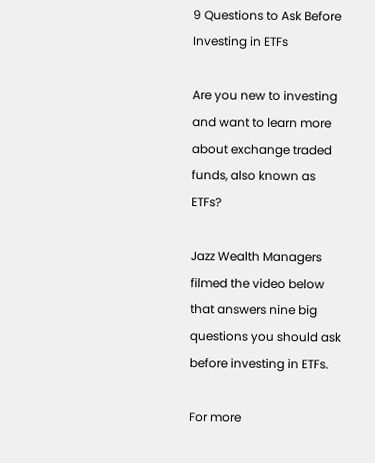9 Questions to Ask Before Investing in ETFs

Are you new to investing and want to learn more about exchange traded funds, also known as ETFs?

Jazz Wealth Managers filmed the video below that answers nine big questions you should ask before investing in ETFs.

For more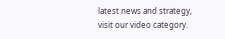latest news and strategy, visit our video category.